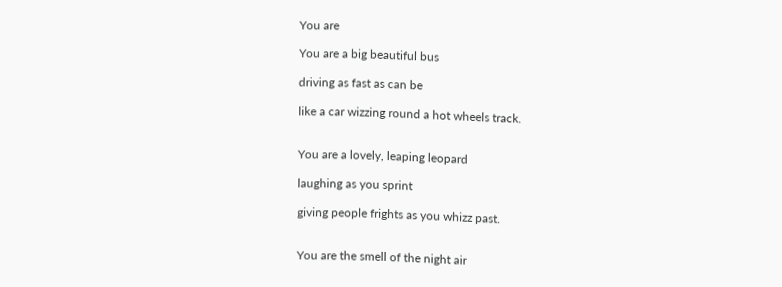You are

You are a big beautiful bus

driving as fast as can be

like a car wizzing round a hot wheels track.


You are a lovely, leaping leopard

laughing as you sprint

giving people frights as you whizz past.


You are the smell of the night air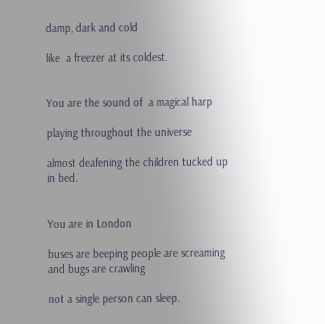damp, dark and cold

like  a freezer at its coldest.


You are the sound of  a magical harp

playing throughout the universe

almost deafening the children tucked up in bed.


You are in London

buses are beeping people are screaming and bugs are crawling

not a single person can sleep.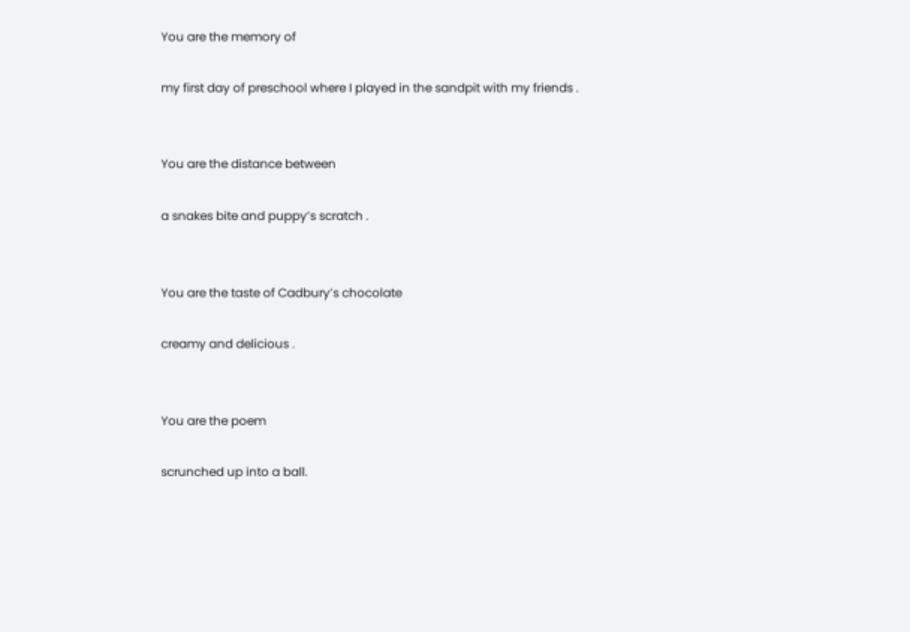You are the memory of

my first day of preschool where I played in the sandpit with my friends .


You are the distance between

a snakes bite and puppy’s scratch .


You are the taste of Cadbury’s chocolate

creamy and delicious .


You are the poem

scrunched up into a ball.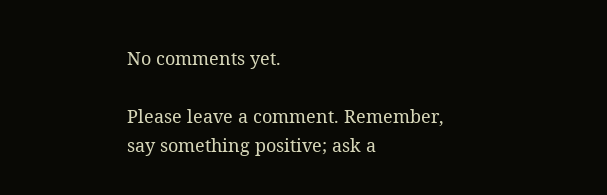No comments yet.

Please leave a comment. Remember, say something positive; ask a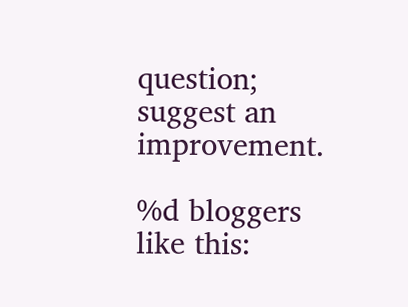question; suggest an improvement.

%d bloggers like this: